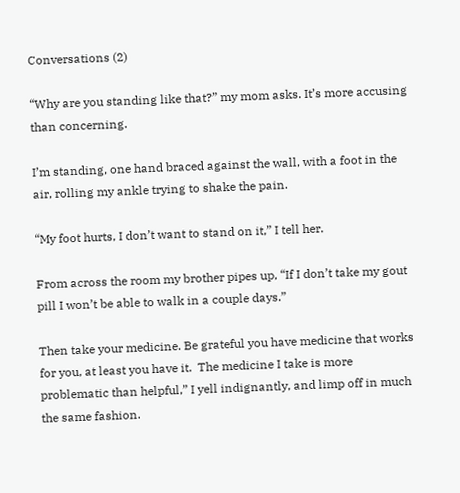Conversations (2)

“Why are you standing like that?” my mom asks. It’s more accusing than concerning.

I’m standing, one hand braced against the wall, with a foot in the air, rolling my ankle trying to shake the pain.

“My foot hurts, I don’t want to stand on it,” I tell her.

From across the room my brother pipes up, “If I don’t take my gout pill I won’t be able to walk in a couple days.”

Then take your medicine. Be grateful you have medicine that works for you, at least you have it.  The medicine I take is more problematic than helpful,” I yell indignantly, and limp off in much the same fashion.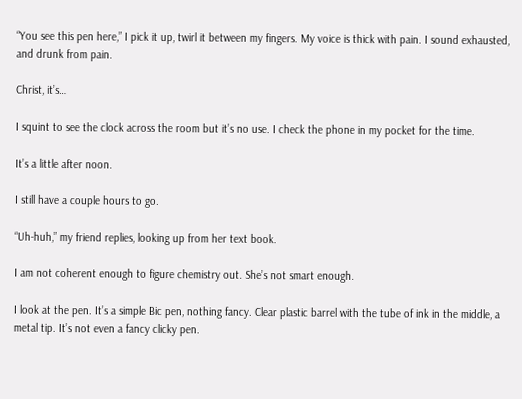“You see this pen here,” I pick it up, twirl it between my fingers. My voice is thick with pain. I sound exhausted, and drunk from pain.

Christ, it’s…

I squint to see the clock across the room but it’s no use. I check the phone in my pocket for the time.

It’s a little after noon.

I still have a couple hours to go.

“Uh-huh,” my friend replies, looking up from her text book.

I am not coherent enough to figure chemistry out. She’s not smart enough.

I look at the pen. It’s a simple Bic pen, nothing fancy. Clear plastic barrel with the tube of ink in the middle, a metal tip. It’s not even a fancy clicky pen.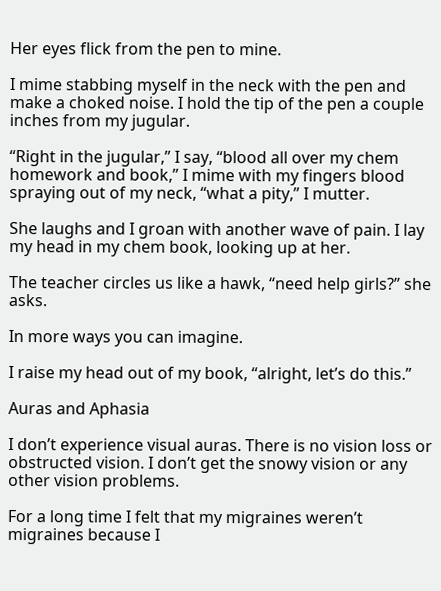Her eyes flick from the pen to mine.

I mime stabbing myself in the neck with the pen and make a choked noise. I hold the tip of the pen a couple inches from my jugular.

“Right in the jugular,” I say, “blood all over my chem homework and book,” I mime with my fingers blood spraying out of my neck, “what a pity,” I mutter.

She laughs and I groan with another wave of pain. I lay my head in my chem book, looking up at her.

The teacher circles us like a hawk, “need help girls?” she asks.

In more ways you can imagine.

I raise my head out of my book, “alright, let’s do this.”

Auras and Aphasia

I don’t experience visual auras. There is no vision loss or obstructed vision. I don’t get the snowy vision or any other vision problems.

For a long time I felt that my migraines weren’t migraines because I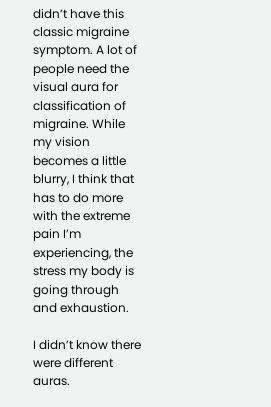didn’t have this classic migraine symptom. A lot of people need the visual aura for classification of migraine. While my vision becomes a little blurry, I think that has to do more with the extreme pain I’m experiencing, the stress my body is going through and exhaustion.

I didn’t know there were different auras.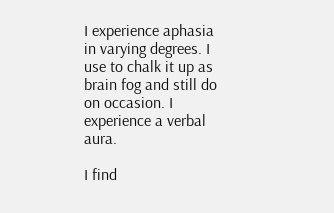I experience aphasia in varying degrees. I use to chalk it up as brain fog and still do on occasion. I experience a verbal aura.

I find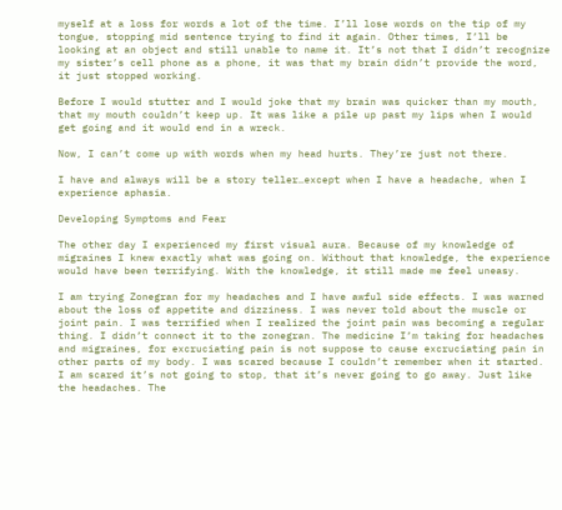myself at a loss for words a lot of the time. I’ll lose words on the tip of my tongue, stopping mid sentence trying to find it again. Other times, I’ll be looking at an object and still unable to name it. It’s not that I didn’t recognize my sister’s cell phone as a phone, it was that my brain didn’t provide the word, it just stopped working.

Before I would stutter and I would joke that my brain was quicker than my mouth, that my mouth couldn’t keep up. It was like a pile up past my lips when I would get going and it would end in a wreck.

Now, I can’t come up with words when my head hurts. They’re just not there.

I have and always will be a story teller…except when I have a headache, when I experience aphasia.

Developing Symptoms and Fear

The other day I experienced my first visual aura. Because of my knowledge of migraines I knew exactly what was going on. Without that knowledge, the experience would have been terrifying. With the knowledge, it still made me feel uneasy.

I am trying Zonegran for my headaches and I have awful side effects. I was warned about the loss of appetite and dizziness. I was never told about the muscle or joint pain. I was terrified when I realized the joint pain was becoming a regular thing. I didn’t connect it to the zonegran. The medicine I’m taking for headaches and migraines, for excruciating pain is not suppose to cause excruciating pain in other parts of my body. I was scared because I couldn’t remember when it started. I am scared it’s not going to stop, that it’s never going to go away. Just like the headaches. The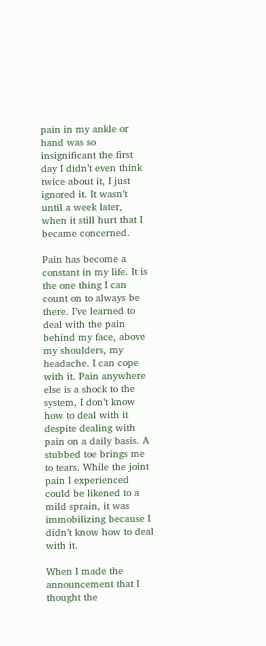pain in my ankle or hand was so insignificant the first day I didn’t even think twice about it, I just ignored it. It wasn’t until a week later, when it still hurt that I became concerned.

Pain has become a constant in my life. It is the one thing I can count on to always be there. I’ve learned to deal with the pain behind my face, above my shoulders, my headache. I can cope with it. Pain anywhere else is a shock to the system, I don’t know how to deal with it despite dealing with pain on a daily basis. A stubbed toe brings me to tears. While the joint pain I experienced could be likened to a mild sprain, it was immobilizing because I didn’t know how to deal with it.

When I made the announcement that I thought the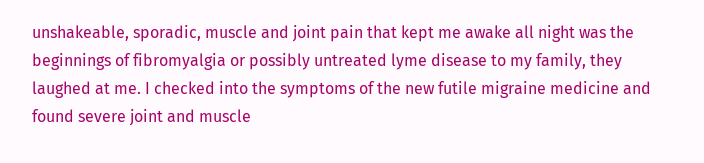unshakeable, sporadic, muscle and joint pain that kept me awake all night was the beginnings of fibromyalgia or possibly untreated lyme disease to my family, they laughed at me. I checked into the symptoms of the new futile migraine medicine and found severe joint and muscle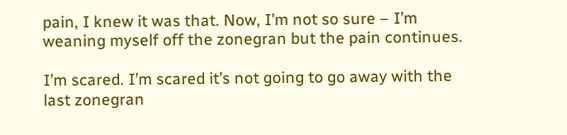pain, I knew it was that. Now, I’m not so sure – I’m weaning myself off the zonegran but the pain continues.

I’m scared. I’m scared it’s not going to go away with the last zonegran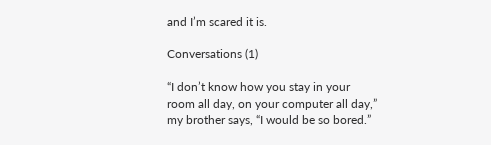and I’m scared it is.

Conversations (1)

“I don’t know how you stay in your room all day, on your computer all day,” my brother says, “I would be so bored.”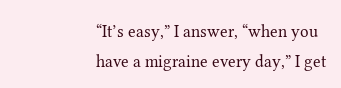“It’s easy,” I answer, “when you have a migraine every day,” I get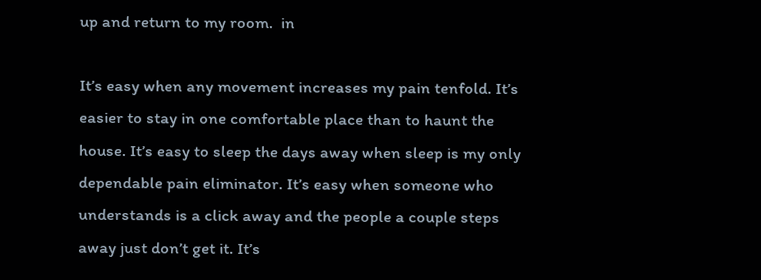up and return to my room.  in

It’s easy when any movement increases my pain tenfold. It’s easier to stay in one comfortable place than to haunt the house. It’s easy to sleep the days away when sleep is my only dependable pain eliminator. It’s easy when someone who understands is a click away and the people a couple steps away just don’t get it. It’s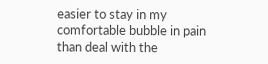easier to stay in my comfortable bubble in pain than deal with the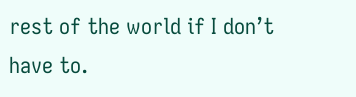rest of the world if I don’t have to.